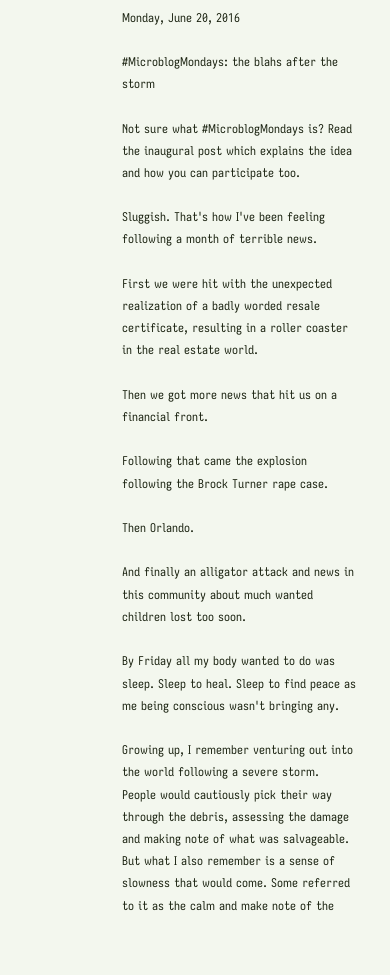Monday, June 20, 2016

#MicroblogMondays: the blahs after the storm

Not sure what #MicroblogMondays is? Read the inaugural post which explains the idea and how you can participate too.

Sluggish. That's how I've been feeling following a month of terrible news.

First we were hit with the unexpected realization of a badly worded resale certificate, resulting in a roller coaster in the real estate world.

Then we got more news that hit us on a financial front.

Following that came the explosion following the Brock Turner rape case.

Then Orlando.

And finally an alligator attack and news in this community about much wanted children lost too soon.

By Friday all my body wanted to do was sleep. Sleep to heal. Sleep to find peace as me being conscious wasn't bringing any.

Growing up, I remember venturing out into the world following a severe storm. People would cautiously pick their way through the debris, assessing the damage and making note of what was salvageable. But what I also remember is a sense of slowness that would come. Some referred to it as the calm and make note of the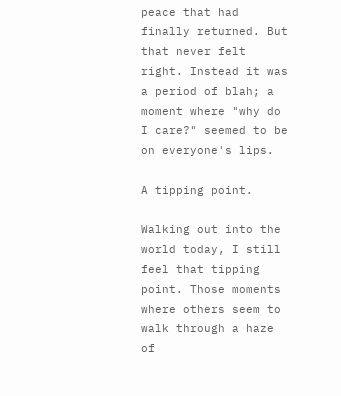peace that had finally returned. But that never felt right. Instead it was a period of blah; a moment where "why do I care?" seemed to be on everyone's lips.

A tipping point.

Walking out into the world today, I still feel that tipping point. Those moments where others seem to walk through a haze of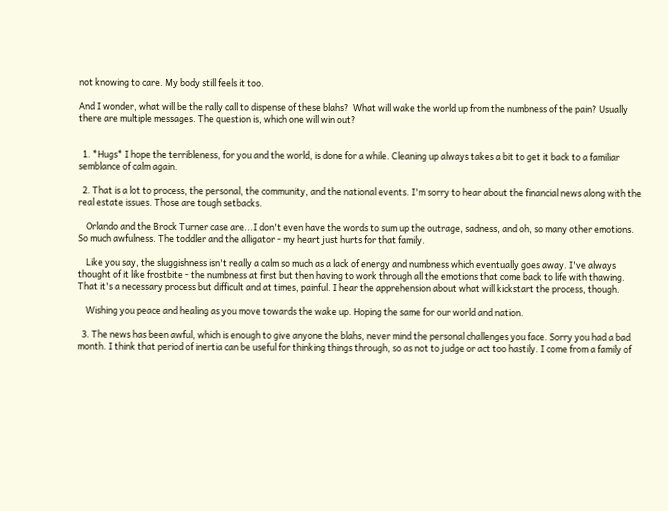not knowing to care. My body still feels it too.

And I wonder, what will be the rally call to dispense of these blahs?  What will wake the world up from the numbness of the pain? Usually there are multiple messages. The question is, which one will win out?


  1. *Hugs* I hope the terribleness, for you and the world, is done for a while. Cleaning up always takes a bit to get it back to a familiar semblance of calm again.

  2. That is a lot to process, the personal, the community, and the national events. I'm sorry to hear about the financial news along with the real estate issues. Those are tough setbacks.

    Orlando and the Brock Turner case are...I don't even have the words to sum up the outrage, sadness, and oh, so many other emotions. So much awfulness. The toddler and the alligator - my heart just hurts for that family.

    Like you say, the sluggishness isn't really a calm so much as a lack of energy and numbness which eventually goes away. I've always thought of it like frostbite - the numbness at first but then having to work through all the emotions that come back to life with thawing. That it's a necessary process but difficult and at times, painful. I hear the apprehension about what will kickstart the process, though.

    Wishing you peace and healing as you move towards the wake up. Hoping the same for our world and nation.

  3. The news has been awful, which is enough to give anyone the blahs, never mind the personal challenges you face. Sorry you had a bad month. I think that period of inertia can be useful for thinking things through, so as not to judge or act too hastily. I come from a family of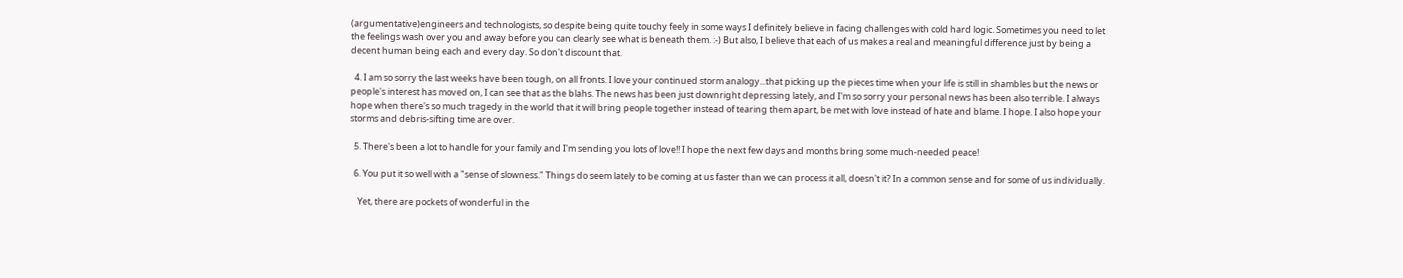(argumentative)engineers and technologists, so despite being quite touchy feely in some ways I definitely believe in facing challenges with cold hard logic. Sometimes you need to let the feelings wash over you and away before you can clearly see what is beneath them. :-) But also, I believe that each of us makes a real and meaningful difference just by being a decent human being each and every day. So don't discount that.

  4. I am so sorry the last weeks have been tough, on all fronts. I love your continued storm analogy...that picking up the pieces time when your life is still in shambles but the news or people's interest has moved on, I can see that as the blahs. The news has been just downright depressing lately, and I'm so sorry your personal news has been also terrible. I always hope when there's so much tragedy in the world that it will bring people together instead of tearing them apart, be met with love instead of hate and blame. I hope. I also hope your storms and debris-sifting time are over.

  5. There's been a lot to handle for your family and I'm sending you lots of love!! I hope the next few days and months bring some much-needed peace!

  6. You put it so well with a "sense of slowness." Things do seem lately to be coming at us faster than we can process it all, doesn't it? In a common sense and for some of us individually.

    Yet, there are pockets of wonderful in the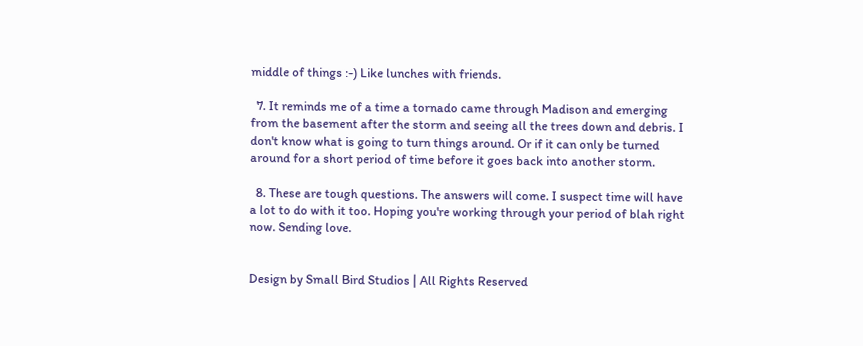middle of things :-) Like lunches with friends.

  7. It reminds me of a time a tornado came through Madison and emerging from the basement after the storm and seeing all the trees down and debris. I don't know what is going to turn things around. Or if it can only be turned around for a short period of time before it goes back into another storm.

  8. These are tough questions. The answers will come. I suspect time will have a lot to do with it too. Hoping you're working through your period of blah right now. Sending love.


Design by Small Bird Studios | All Rights Reserved